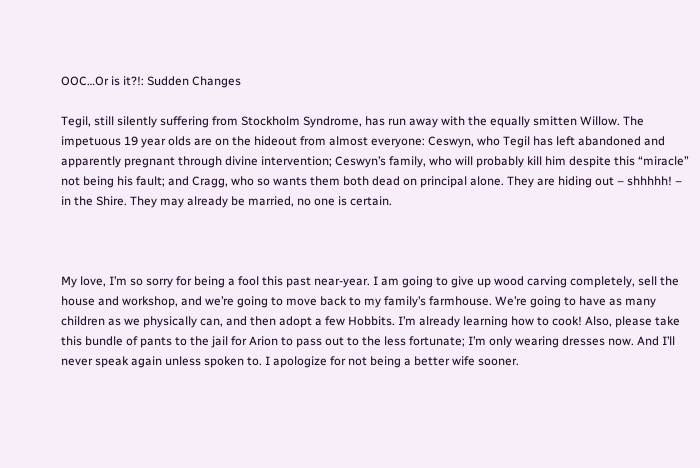OOC…Or is it?!: Sudden Changes

Tegil, still silently suffering from Stockholm Syndrome, has run away with the equally smitten Willow. The impetuous 19 year olds are on the hideout from almost everyone: Ceswyn, who Tegil has left abandoned and apparently pregnant through divine intervention; Ceswyn’s family, who will probably kill him despite this “miracle” not being his fault; and Cragg, who so wants them both dead on principal alone. They are hiding out – shhhhh! – in the Shire. They may already be married, no one is certain.



My love, I’m so sorry for being a fool this past near-year. I am going to give up wood carving completely, sell the house and workshop, and we’re going to move back to my family’s farmhouse. We’re going to have as many children as we physically can, and then adopt a few Hobbits. I’m already learning how to cook! Also, please take this bundle of pants to the jail for Arion to pass out to the less fortunate; I’m only wearing dresses now. And I’ll never speak again unless spoken to. I apologize for not being a better wife sooner.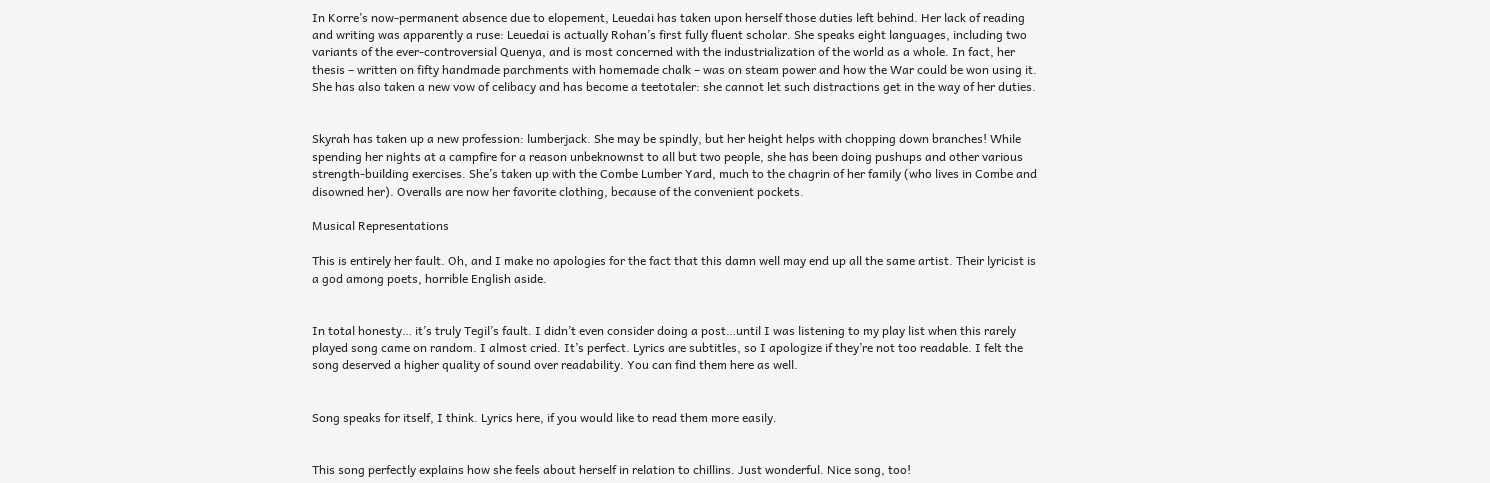In Korre’s now-permanent absence due to elopement, Leuedai has taken upon herself those duties left behind. Her lack of reading and writing was apparently a ruse: Leuedai is actually Rohan’s first fully fluent scholar. She speaks eight languages, including two variants of the ever-controversial Quenya, and is most concerned with the industrialization of the world as a whole. In fact, her thesis – written on fifty handmade parchments with homemade chalk – was on steam power and how the War could be won using it. She has also taken a new vow of celibacy and has become a teetotaler: she cannot let such distractions get in the way of her duties.


Skyrah has taken up a new profession: lumberjack. She may be spindly, but her height helps with chopping down branches! While spending her nights at a campfire for a reason unbeknownst to all but two people, she has been doing pushups and other various strength-building exercises. She’s taken up with the Combe Lumber Yard, much to the chagrin of her family (who lives in Combe and disowned her). Overalls are now her favorite clothing, because of the convenient pockets.

Musical Representations

This is entirely her fault. Oh, and I make no apologies for the fact that this damn well may end up all the same artist. Their lyricist is a god among poets, horrible English aside.


In total honesty… it’s truly Tegil’s fault. I didn’t even consider doing a post…until I was listening to my play list when this rarely played song came on random. I almost cried. It’s perfect. Lyrics are subtitles, so I apologize if they’re not too readable. I felt the song deserved a higher quality of sound over readability. You can find them here as well.


Song speaks for itself, I think. Lyrics here, if you would like to read them more easily.


This song perfectly explains how she feels about herself in relation to chillins. Just wonderful. Nice song, too!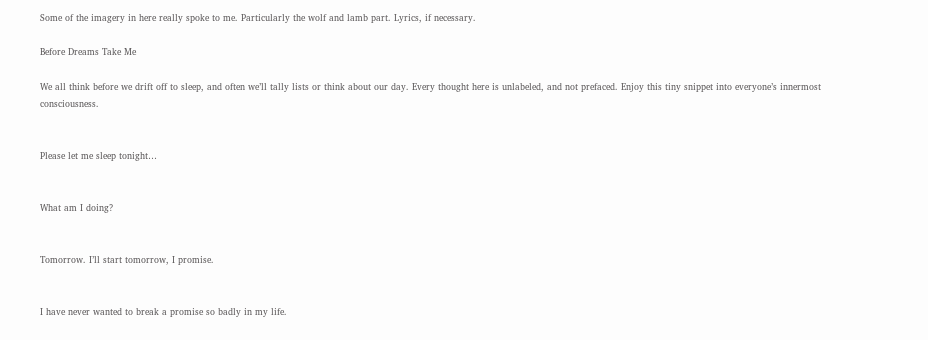Some of the imagery in here really spoke to me. Particularly the wolf and lamb part. Lyrics, if necessary.

Before Dreams Take Me

We all think before we drift off to sleep, and often we’ll tally lists or think about our day. Every thought here is unlabeled, and not prefaced. Enjoy this tiny snippet into everyone’s innermost consciousness.


Please let me sleep tonight…


What am I doing?


Tomorrow. I’ll start tomorrow, I promise.


I have never wanted to break a promise so badly in my life.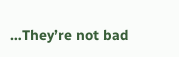…They’re not bad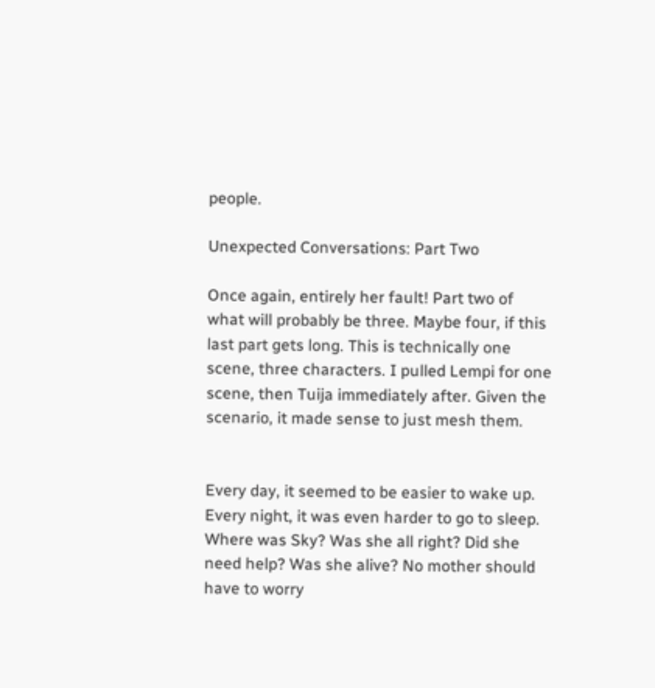people.

Unexpected Conversations: Part Two

Once again, entirely her fault! Part two of what will probably be three. Maybe four, if this last part gets long. This is technically one scene, three characters. I pulled Lempi for one scene, then Tuija immediately after. Given the scenario, it made sense to just mesh them.


Every day, it seemed to be easier to wake up. Every night, it was even harder to go to sleep. Where was Sky? Was she all right? Did she need help? Was she alive? No mother should have to worry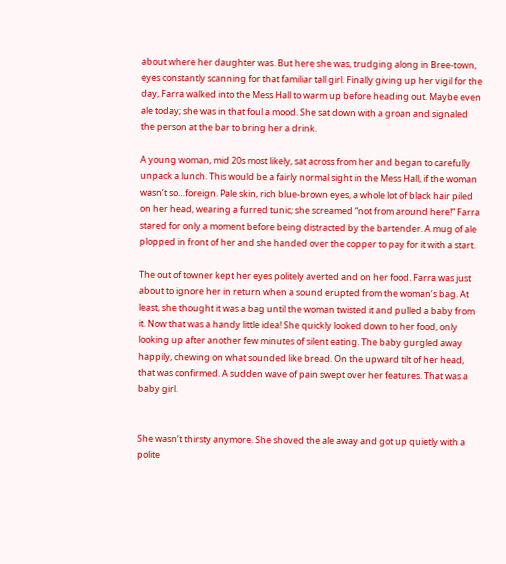about where her daughter was. But here she was, trudging along in Bree-town, eyes constantly scanning for that familiar tall girl. Finally giving up her vigil for the day, Farra walked into the Mess Hall to warm up before heading out. Maybe even ale today; she was in that foul a mood. She sat down with a groan and signaled the person at the bar to bring her a drink.

A young woman, mid 20s most likely, sat across from her and began to carefully unpack a lunch. This would be a fairly normal sight in the Mess Hall, if the woman wasn’t so…foreign. Pale skin, rich blue-brown eyes, a whole lot of black hair piled on her head, wearing a furred tunic; she screamed “not from around here!” Farra stared for only a moment before being distracted by the bartender. A mug of ale plopped in front of her and she handed over the copper to pay for it with a start.

The out of towner kept her eyes politely averted and on her food. Farra was just about to ignore her in return when a sound erupted from the woman’s bag. At least, she thought it was a bag until the woman twisted it and pulled a baby from it. Now that was a handy little idea! She quickly looked down to her food, only looking up after another few minutes of silent eating. The baby gurgled away happily, chewing on what sounded like bread. On the upward tilt of her head, that was confirmed. A sudden wave of pain swept over her features. That was a baby girl.


She wasn’t thirsty anymore. She shoved the ale away and got up quietly with a polite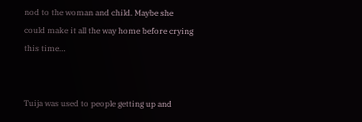nod to the woman and child. Maybe she could make it all the way home before crying this time…


Tuija was used to people getting up and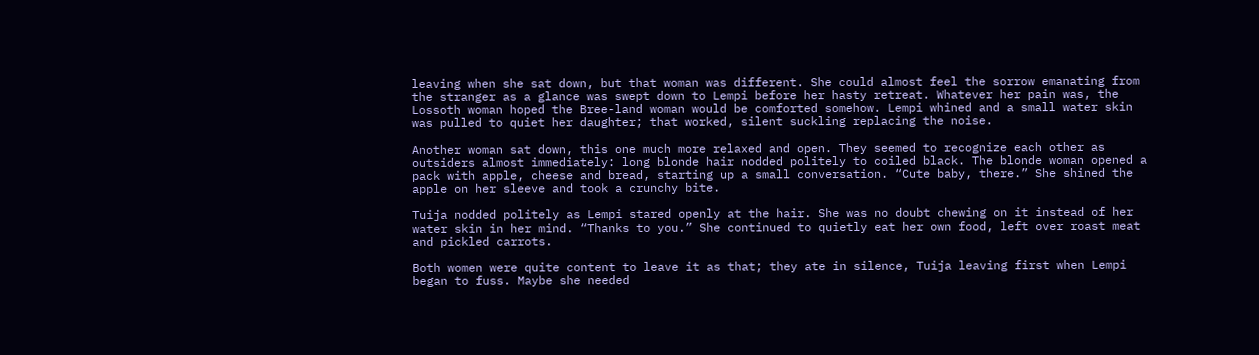leaving when she sat down, but that woman was different. She could almost feel the sorrow emanating from the stranger as a glance was swept down to Lempi before her hasty retreat. Whatever her pain was, the Lossoth woman hoped the Bree-land woman would be comforted somehow. Lempi whined and a small water skin was pulled to quiet her daughter; that worked, silent suckling replacing the noise.

Another woman sat down, this one much more relaxed and open. They seemed to recognize each other as outsiders almost immediately: long blonde hair nodded politely to coiled black. The blonde woman opened a pack with apple, cheese and bread, starting up a small conversation. “Cute baby, there.” She shined the apple on her sleeve and took a crunchy bite.

Tuija nodded politely as Lempi stared openly at the hair. She was no doubt chewing on it instead of her water skin in her mind. “Thanks to you.” She continued to quietly eat her own food, left over roast meat and pickled carrots.

Both women were quite content to leave it as that; they ate in silence, Tuija leaving first when Lempi began to fuss. Maybe she needed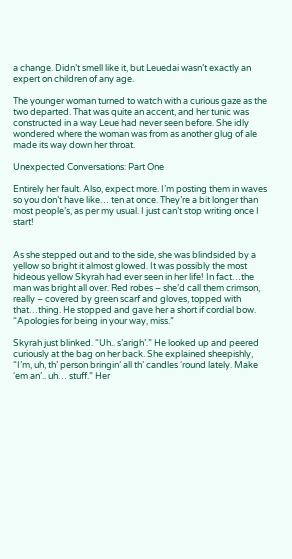a change. Didn’t smell like it, but Leuedai wasn’t exactly an expert on children of any age.

The younger woman turned to watch with a curious gaze as the two departed. That was quite an accent, and her tunic was constructed in a way Leue had never seen before. She idly wondered where the woman was from as another glug of ale made its way down her throat.

Unexpected Conversations: Part One

Entirely her fault. Also, expect more. I’m posting them in waves so you don’t have like… ten at once. They’re a bit longer than most people’s, as per my usual. I just can’t stop writing once I start!


As she stepped out and to the side, she was blindsided by a yellow so bright it almost glowed. It was possibly the most hideous yellow Skyrah had ever seen in her life! In fact…the man was bright all over. Red robes – she’d call them crimson, really – covered by green scarf and gloves, topped with that…thing. He stopped and gave her a short if cordial bow. “Apologies for being in your way, miss.”

Skyrah just blinked. “Uh.. s’arigh’.” He looked up and peered curiously at the bag on her back. She explained sheepishly, “I’m, uh, th’ person bringin’ all th’ candles ‘round lately. Make ‘em an’.. uh… stuff.” Her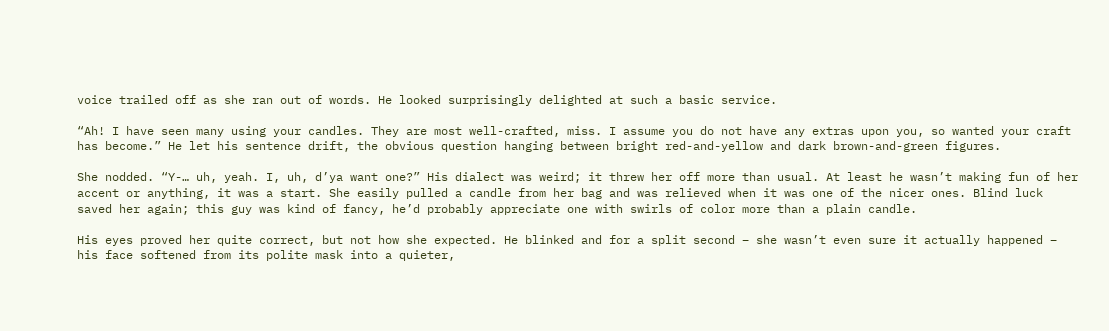voice trailed off as she ran out of words. He looked surprisingly delighted at such a basic service.

“Ah! I have seen many using your candles. They are most well-crafted, miss. I assume you do not have any extras upon you, so wanted your craft has become.” He let his sentence drift, the obvious question hanging between bright red-and-yellow and dark brown-and-green figures.

She nodded. “Y-… uh, yeah. I, uh, d’ya want one?” His dialect was weird; it threw her off more than usual. At least he wasn’t making fun of her accent or anything, it was a start. She easily pulled a candle from her bag and was relieved when it was one of the nicer ones. Blind luck saved her again; this guy was kind of fancy, he’d probably appreciate one with swirls of color more than a plain candle.

His eyes proved her quite correct, but not how she expected. He blinked and for a split second – she wasn’t even sure it actually happened – his face softened from its polite mask into a quieter,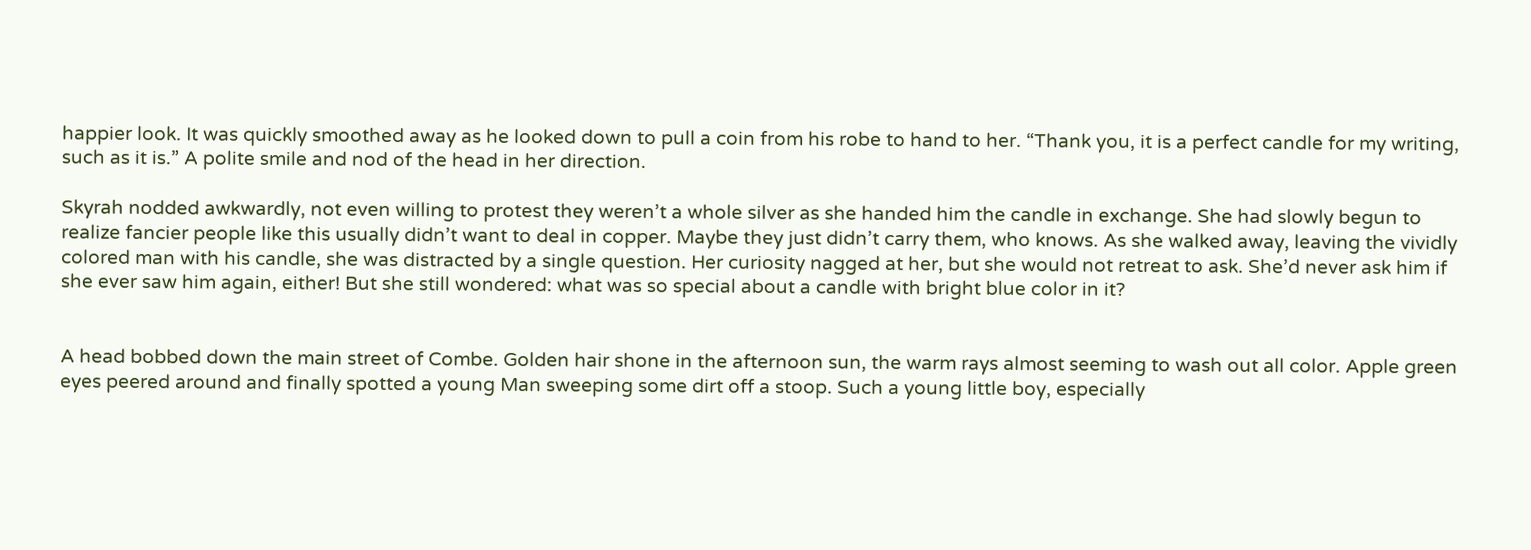happier look. It was quickly smoothed away as he looked down to pull a coin from his robe to hand to her. “Thank you, it is a perfect candle for my writing, such as it is.” A polite smile and nod of the head in her direction.

Skyrah nodded awkwardly, not even willing to protest they weren’t a whole silver as she handed him the candle in exchange. She had slowly begun to realize fancier people like this usually didn’t want to deal in copper. Maybe they just didn’t carry them, who knows. As she walked away, leaving the vividly colored man with his candle, she was distracted by a single question. Her curiosity nagged at her, but she would not retreat to ask. She’d never ask him if she ever saw him again, either! But she still wondered: what was so special about a candle with bright blue color in it?


A head bobbed down the main street of Combe. Golden hair shone in the afternoon sun, the warm rays almost seeming to wash out all color. Apple green eyes peered around and finally spotted a young Man sweeping some dirt off a stoop. Such a young little boy, especially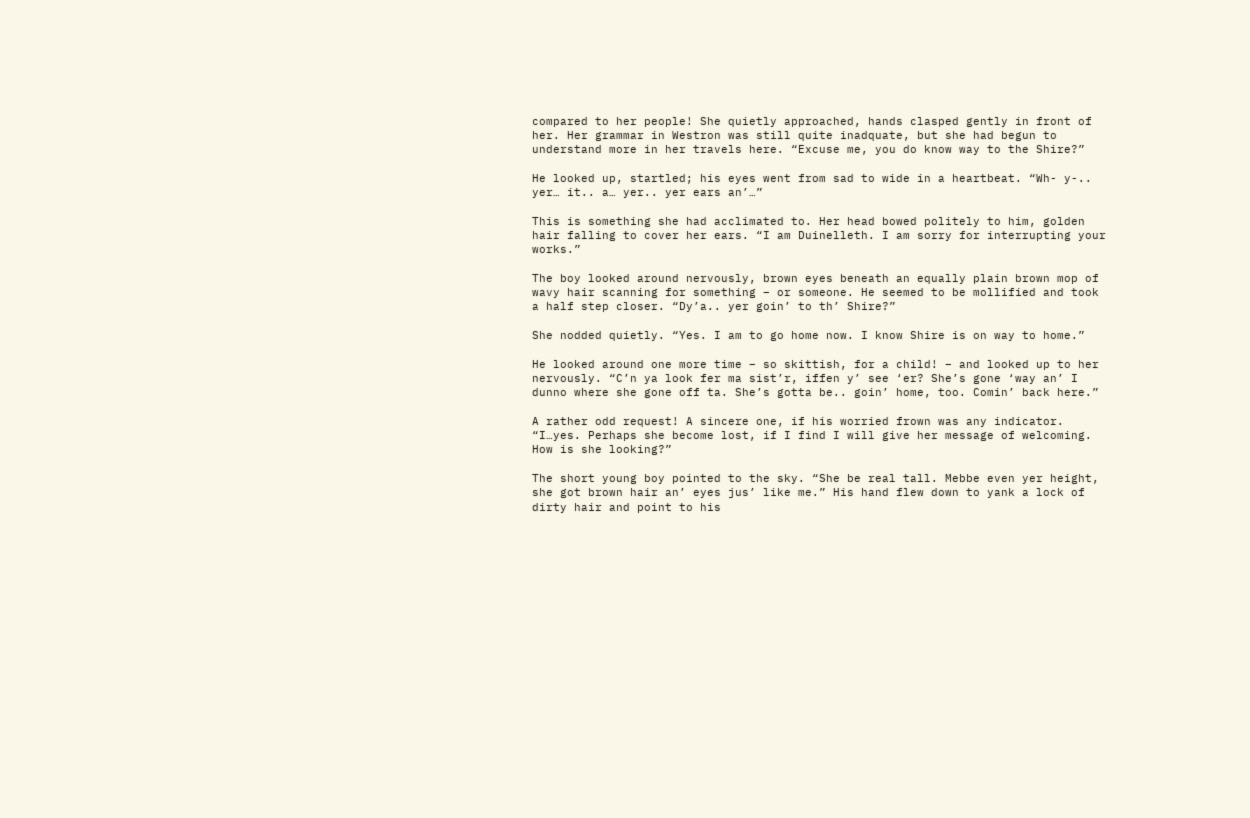compared to her people! She quietly approached, hands clasped gently in front of her. Her grammar in Westron was still quite inadquate, but she had begun to understand more in her travels here. “Excuse me, you do know way to the Shire?”

He looked up, startled; his eyes went from sad to wide in a heartbeat. “Wh- y-.. yer… it.. a… yer.. yer ears an’…”

This is something she had acclimated to. Her head bowed politely to him, golden hair falling to cover her ears. “I am Duinelleth. I am sorry for interrupting your works.”

The boy looked around nervously, brown eyes beneath an equally plain brown mop of wavy hair scanning for something – or someone. He seemed to be mollified and took a half step closer. “Dy’a.. yer goin’ to th’ Shire?”

She nodded quietly. “Yes. I am to go home now. I know Shire is on way to home.”

He looked around one more time – so skittish, for a child! – and looked up to her nervously. “C’n ya look fer ma sist’r, iffen y’ see ‘er? She’s gone ‘way an’ I dunno where she gone off ta. She’s gotta be.. goin’ home, too. Comin’ back here.”

A rather odd request! A sincere one, if his worried frown was any indicator. “I…yes. Perhaps she become lost, if I find I will give her message of welcoming. How is she looking?”

The short young boy pointed to the sky. “She be real tall. Mebbe even yer height, she got brown hair an’ eyes jus’ like me.” His hand flew down to yank a lock of dirty hair and point to his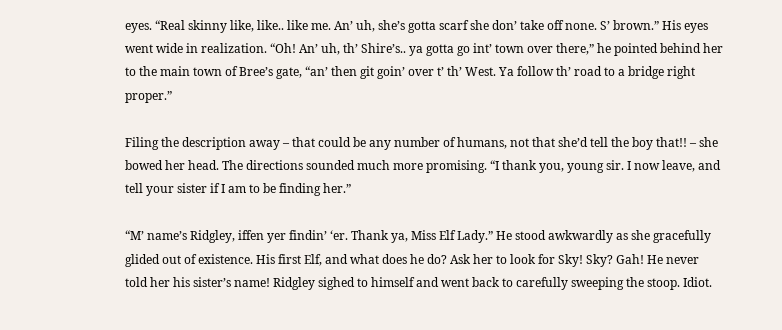eyes. “Real skinny like, like.. like me. An’ uh, she’s gotta scarf she don’ take off none. S’ brown.” His eyes went wide in realization. “Oh! An’ uh, th’ Shire’s.. ya gotta go int’ town over there,” he pointed behind her to the main town of Bree’s gate, “an’ then git goin’ over t’ th’ West. Ya follow th’ road to a bridge right proper.”

Filing the description away – that could be any number of humans, not that she’d tell the boy that!! – she bowed her head. The directions sounded much more promising. “I thank you, young sir. I now leave, and tell your sister if I am to be finding her.”

“M’ name’s Ridgley, iffen yer findin’ ‘er. Thank ya, Miss Elf Lady.” He stood awkwardly as she gracefully glided out of existence. His first Elf, and what does he do? Ask her to look for Sky! Sky? Gah! He never told her his sister’s name! Ridgley sighed to himself and went back to carefully sweeping the stoop. Idiot.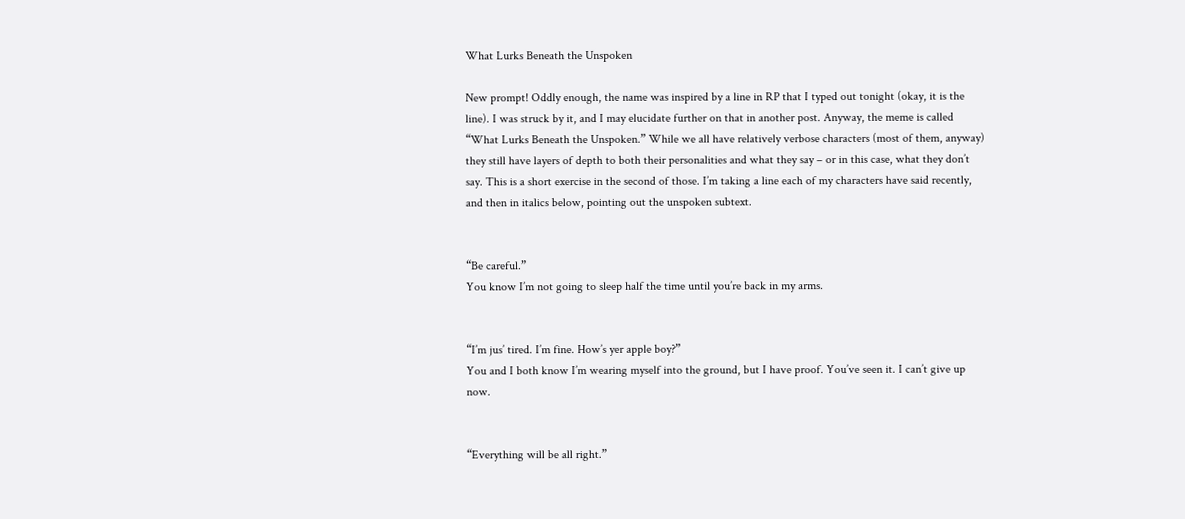What Lurks Beneath the Unspoken

New prompt! Oddly enough, the name was inspired by a line in RP that I typed out tonight (okay, it is the line). I was struck by it, and I may elucidate further on that in another post. Anyway, the meme is called “What Lurks Beneath the Unspoken.” While we all have relatively verbose characters (most of them, anyway) they still have layers of depth to both their personalities and what they say – or in this case, what they don’t say. This is a short exercise in the second of those. I’m taking a line each of my characters have said recently, and then in italics below, pointing out the unspoken subtext.


“Be careful.”
You know I’m not going to sleep half the time until you’re back in my arms.


“I’m jus’ tired. I’m fine. How’s yer apple boy?”
You and I both know I’m wearing myself into the ground, but I have proof. You’ve seen it. I can’t give up now.


“Everything will be all right.”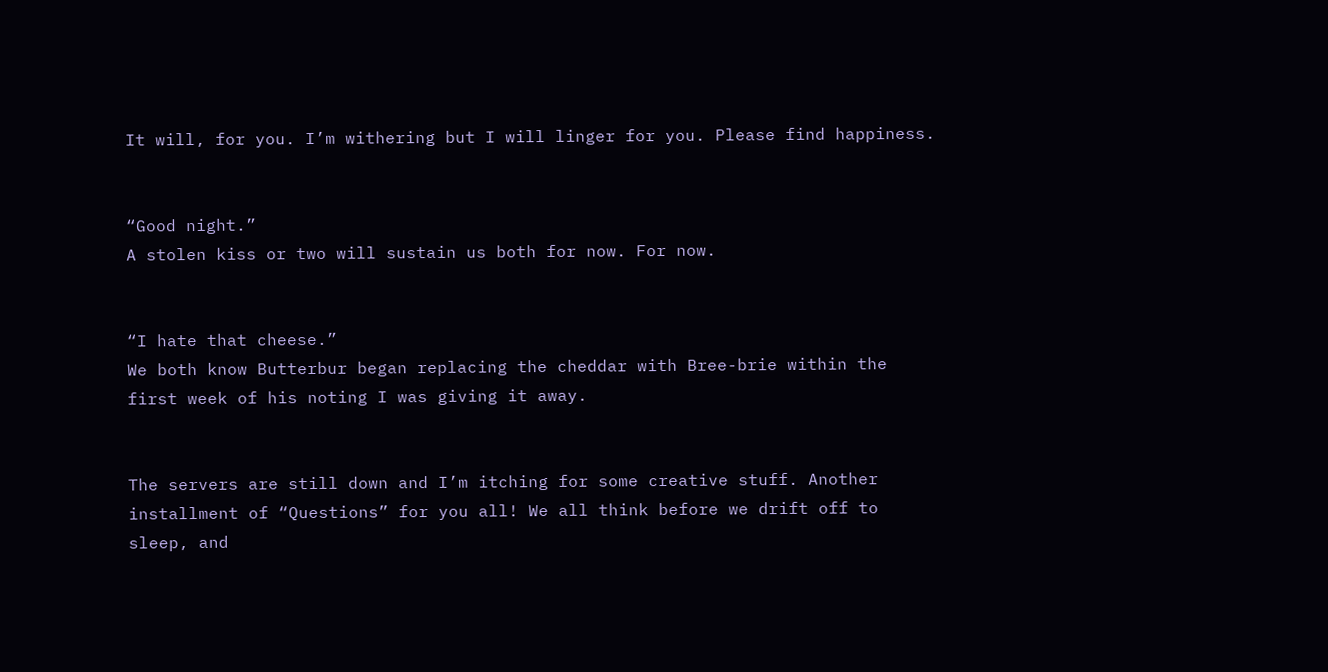It will, for you. I’m withering but I will linger for you. Please find happiness.


“Good night.”
A stolen kiss or two will sustain us both for now. For now.


“I hate that cheese.”
We both know Butterbur began replacing the cheddar with Bree-brie within the first week of his noting I was giving it away.


The servers are still down and I’m itching for some creative stuff. Another installment of “Questions” for you all! We all think before we drift off to sleep, and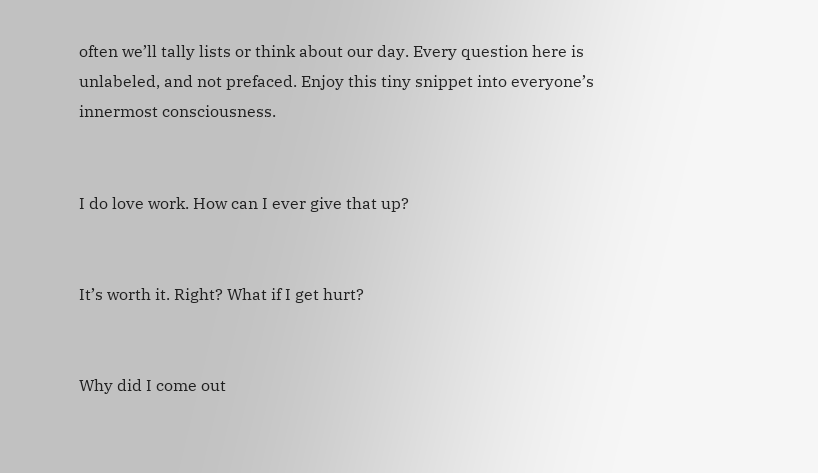often we’ll tally lists or think about our day. Every question here is unlabeled, and not prefaced. Enjoy this tiny snippet into everyone’s innermost consciousness.


I do love work. How can I ever give that up?


It’s worth it. Right? What if I get hurt?


Why did I come out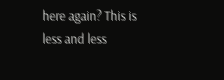here again? This is less and less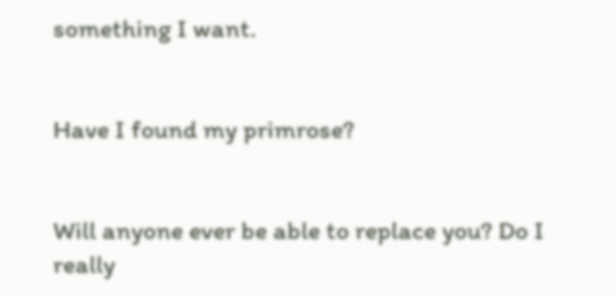something I want.


Have I found my primrose?


Will anyone ever be able to replace you? Do I really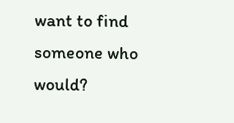want to find someone who would?